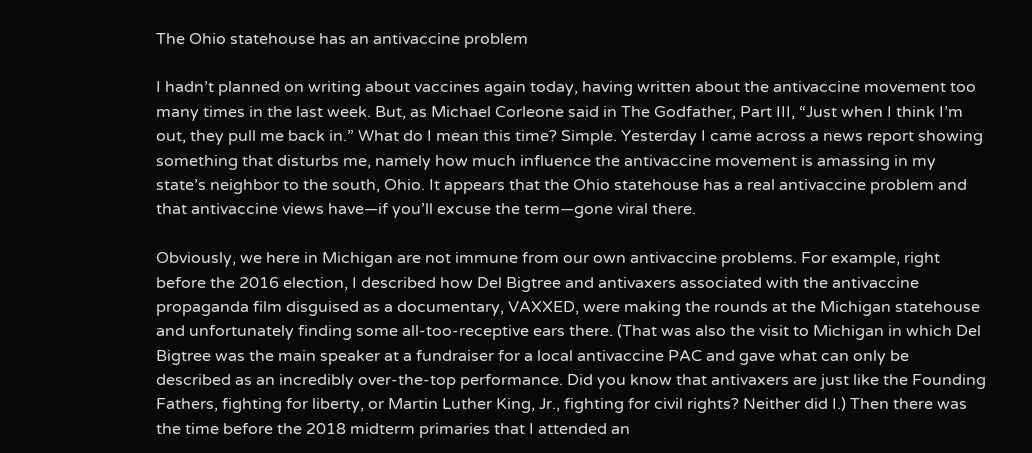The Ohio statehouse has an antivaccine problem

I hadn’t planned on writing about vaccines again today, having written about the antivaccine movement too many times in the last week. But, as Michael Corleone said in The Godfather, Part III, “Just when I think I’m out, they pull me back in.” What do I mean this time? Simple. Yesterday I came across a news report showing something that disturbs me, namely how much influence the antivaccine movement is amassing in my state’s neighbor to the south, Ohio. It appears that the Ohio statehouse has a real antivaccine problem and that antivaccine views have—if you’ll excuse the term—gone viral there.

Obviously, we here in Michigan are not immune from our own antivaccine problems. For example, right before the 2016 election, I described how Del Bigtree and antivaxers associated with the antivaccine propaganda film disguised as a documentary, VAXXED, were making the rounds at the Michigan statehouse and unfortunately finding some all-too-receptive ears there. (That was also the visit to Michigan in which Del Bigtree was the main speaker at a fundraiser for a local antivaccine PAC and gave what can only be described as an incredibly over-the-top performance. Did you know that antivaxers are just like the Founding Fathers, fighting for liberty, or Martin Luther King, Jr., fighting for civil rights? Neither did I.) Then there was the time before the 2018 midterm primaries that I attended an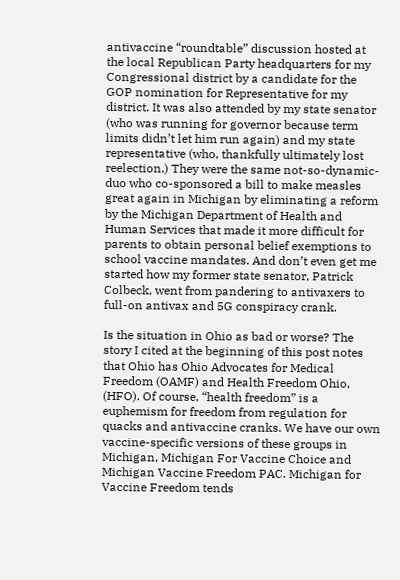antivaccine “roundtable” discussion hosted at the local Republican Party headquarters for my Congressional district by a candidate for the GOP nomination for Representative for my district. It was also attended by my state senator (who was running for governor because term limits didn’t let him run again) and my state representative (who, thankfully ultimately lost reelection.) They were the same not-so-dynamic-duo who co-sponsored a bill to make measles great again in Michigan by eliminating a reform by the Michigan Department of Health and Human Services that made it more difficult for parents to obtain personal belief exemptions to school vaccine mandates. And don’t even get me started how my former state senator, Patrick Colbeck, went from pandering to antivaxers to full-on antivax and 5G conspiracy crank.

Is the situation in Ohio as bad or worse? The story I cited at the beginning of this post notes that Ohio has Ohio Advocates for Medical Freedom (OAMF) and Health Freedom Ohio, (HFO). Of course, “health freedom” is a euphemism for freedom from regulation for quacks and antivaccine cranks. We have our own vaccine-specific versions of these groups in Michigan, Michigan For Vaccine Choice and Michigan Vaccine Freedom PAC. Michigan for Vaccine Freedom tends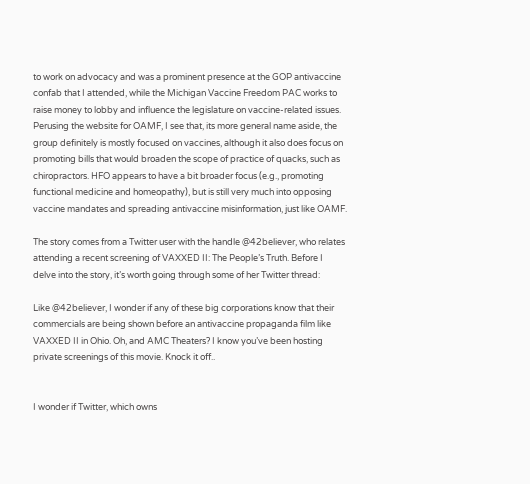to work on advocacy and was a prominent presence at the GOP antivaccine confab that I attended, while the Michigan Vaccine Freedom PAC works to raise money to lobby and influence the legislature on vaccine-related issues. Perusing the website for OAMF, I see that, its more general name aside, the group definitely is mostly focused on vaccines, although it also does focus on promoting bills that would broaden the scope of practice of quacks, such as chiropractors. HFO appears to have a bit broader focus (e.g., promoting functional medicine and homeopathy), but is still very much into opposing vaccine mandates and spreading antivaccine misinformation, just like OAMF.

The story comes from a Twitter user with the handle @42believer, who relates attending a recent screening of VAXXED II: The People’s Truth. Before I delve into the story, it’s worth going through some of her Twitter thread:

Like @42believer, I wonder if any of these big corporations know that their commercials are being shown before an antivaccine propaganda film like VAXXED II in Ohio. Oh, and AMC Theaters? I know you’ve been hosting private screenings of this movie. Knock it off..


I wonder if Twitter, which owns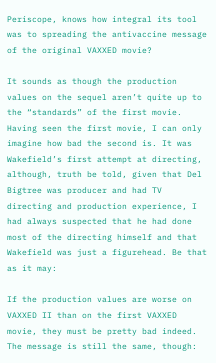Periscope, knows how integral its tool was to spreading the antivaccine message of the original VAXXED movie?

It sounds as though the production values on the sequel aren’t quite up to the “standards” of the first movie. Having seen the first movie, I can only imagine how bad the second is. It was Wakefield’s first attempt at directing, although, truth be told, given that Del Bigtree was producer and had TV directing and production experience, I had always suspected that he had done most of the directing himself and that Wakefield was just a figurehead. Be that as it may:

If the production values are worse on VAXXED II than on the first VAXXED movie, they must be pretty bad indeed. The message is still the same, though: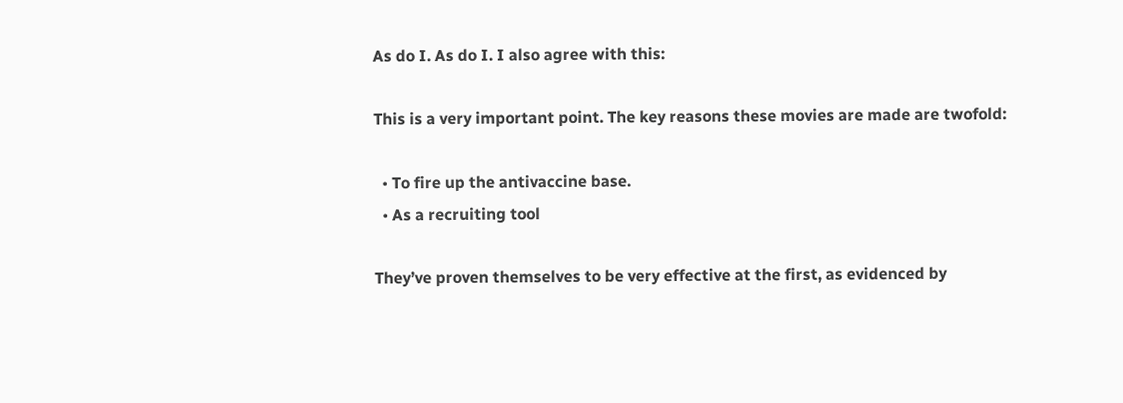As do I. As do I. I also agree with this:

This is a very important point. The key reasons these movies are made are twofold:

  • To fire up the antivaccine base.
  • As a recruiting tool

They’ve proven themselves to be very effective at the first, as evidenced by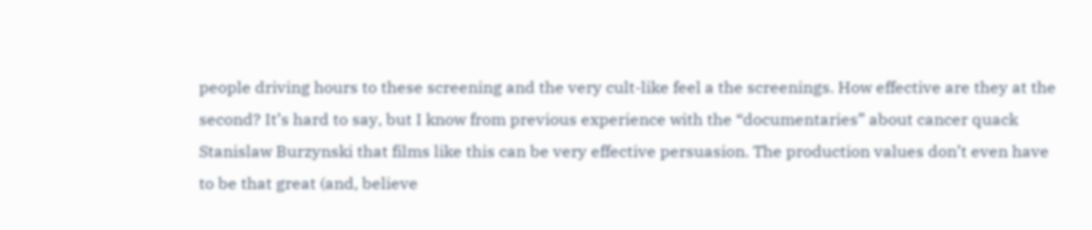people driving hours to these screening and the very cult-like feel a the screenings. How effective are they at the second? It’s hard to say, but I know from previous experience with the “documentaries” about cancer quack Stanislaw Burzynski that films like this can be very effective persuasion. The production values don’t even have to be that great (and, believe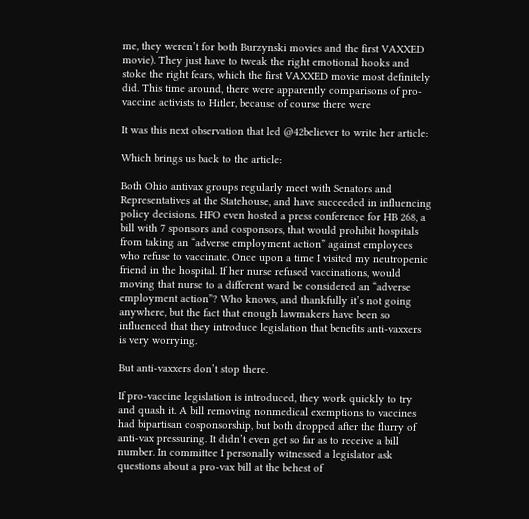me, they weren’t for both Burzynski movies and the first VAXXED movie). They just have to tweak the right emotional hooks and stoke the right fears, which the first VAXXED movie most definitely did. This time around, there were apparently comparisons of pro-vaccine activists to Hitler, because of course there were

It was this next observation that led @42believer to write her article:

Which brings us back to the article:

Both Ohio antivax groups regularly meet with Senators and Representatives at the Statehouse, and have succeeded in influencing policy decisions. HFO even hosted a press conference for HB 268, a bill with 7 sponsors and cosponsors, that would prohibit hospitals from taking an “adverse employment action” against employees who refuse to vaccinate. Once upon a time I visited my neutropenic friend in the hospital. If her nurse refused vaccinations, would moving that nurse to a different ward be considered an “adverse employment action”? Who knows, and thankfully it’s not going anywhere, but the fact that enough lawmakers have been so influenced that they introduce legislation that benefits anti-vaxxers is very worrying.

But anti-vaxxers don’t stop there.

If pro-vaccine legislation is introduced, they work quickly to try and quash it. A bill removing nonmedical exemptions to vaccines had bipartisan cosponsorship, but both dropped after the flurry of anti-vax pressuring. It didn’t even get so far as to receive a bill number. In committee I personally witnessed a legislator ask questions about a pro-vax bill at the behest of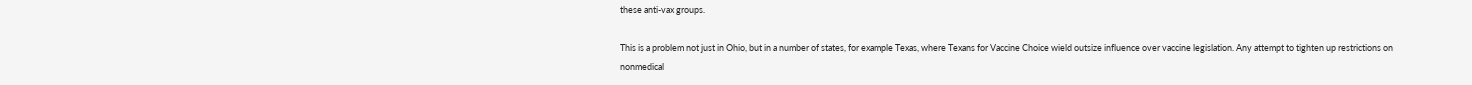these anti-vax groups.

This is a problem not just in Ohio, but in a number of states, for example Texas, where Texans for Vaccine Choice wield outsize influence over vaccine legislation. Any attempt to tighten up restrictions on nonmedical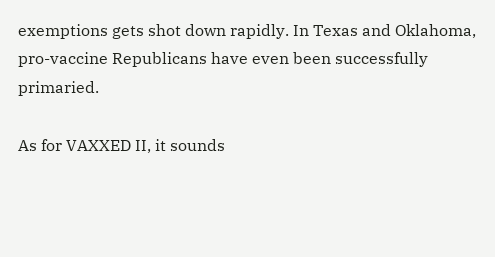exemptions gets shot down rapidly. In Texas and Oklahoma, pro-vaccine Republicans have even been successfully primaried.

As for VAXXED II, it sounds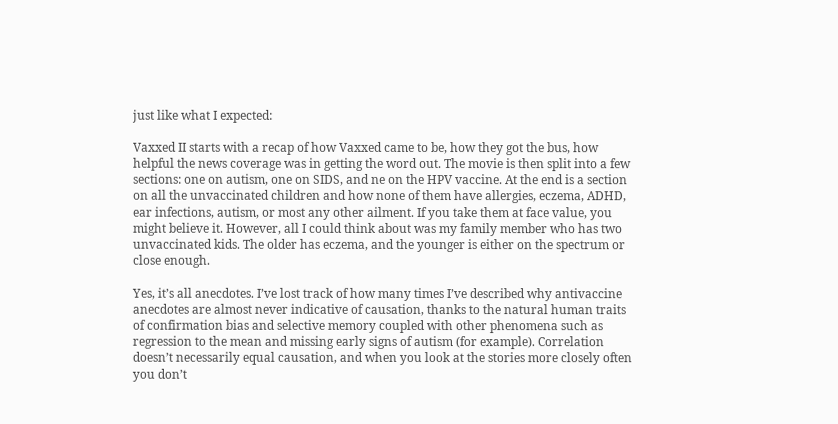just like what I expected:

Vaxxed II starts with a recap of how Vaxxed came to be, how they got the bus, how helpful the news coverage was in getting the word out. The movie is then split into a few sections: one on autism, one on SIDS, and ne on the HPV vaccine. At the end is a section on all the unvaccinated children and how none of them have allergies, eczema, ADHD, ear infections, autism, or most any other ailment. If you take them at face value, you might believe it. However, all I could think about was my family member who has two unvaccinated kids. The older has eczema, and the younger is either on the spectrum or close enough.

Yes, it’s all anecdotes. I’ve lost track of how many times I’ve described why antivaccine anecdotes are almost never indicative of causation, thanks to the natural human traits of confirmation bias and selective memory coupled with other phenomena such as regression to the mean and missing early signs of autism (for example). Correlation doesn’t necessarily equal causation, and when you look at the stories more closely often you don’t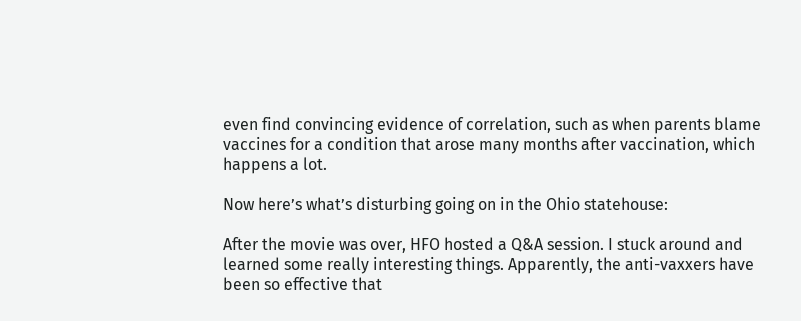even find convincing evidence of correlation, such as when parents blame vaccines for a condition that arose many months after vaccination, which happens a lot.

Now here’s what’s disturbing going on in the Ohio statehouse:

After the movie was over, HFO hosted a Q&A session. I stuck around and learned some really interesting things. Apparently, the anti-vaxxers have been so effective that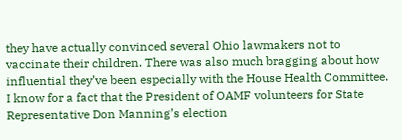they have actually convinced several Ohio lawmakers not to vaccinate their children. There was also much bragging about how influential they’ve been especially with the House Health Committee. I know for a fact that the President of OAMF volunteers for State Representative Don Manning’s election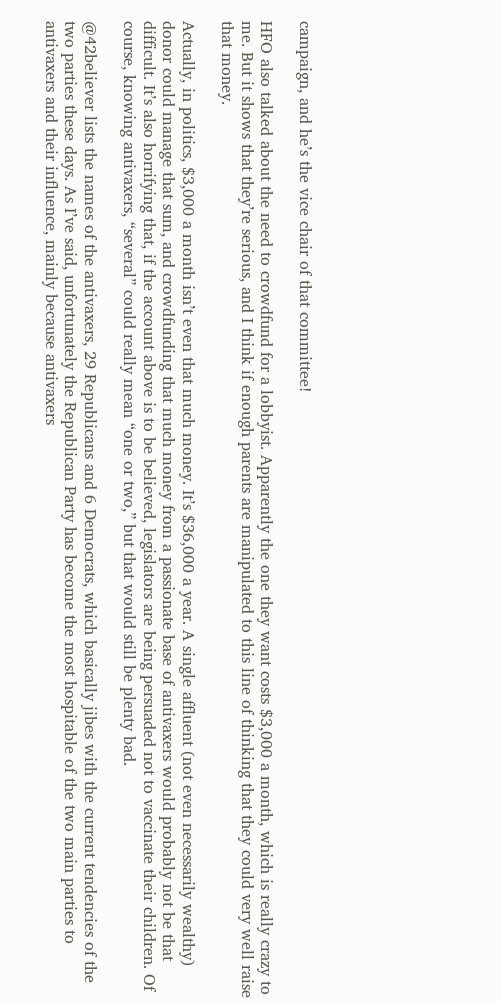campaign, and he’s the vice chair of that committee!

HFO also talked about the need to crowdfund for a lobbyist. Apparently the one they want costs $3,000 a month, which is really crazy to me. But it shows that they’re serious, and I think if enough parents are manipulated to this line of thinking that they could very well raise that money.

Actually, in politics, $3,000 a month isn’t even that much money. It’s $36,000 a year. A single affluent (not even necessarily wealthy) donor could manage that sum, and crowdfunding that much money from a passionate base of antivaxers would probably not be that difficult. It’s also horrifying that, if the account above is to be believed, legislators are being persuaded not to vaccinate their children. Of course, knowing antivaxers, “several” could really mean “one or two,” but that would still be plenty bad.

@42believer lists the names of the antivaxers, 29 Republicans and 6 Democrats, which basically jibes with the current tendencies of the two parties these days. As I’ve said, unfortunately the Republican Party has become the most hospitable of the two main parties to antivaxers and their influence, mainly because antivaxers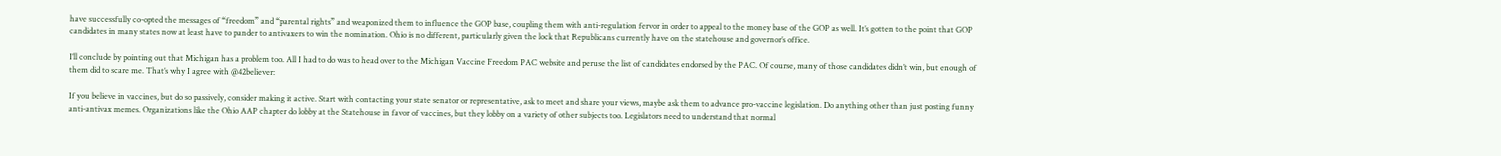have successfully co-opted the messages of “freedom” and “parental rights” and weaponized them to influence the GOP base, coupling them with anti-regulation fervor in order to appeal to the money base of the GOP as well. It’s gotten to the point that GOP candidates in many states now at least have to pander to antivaxers to win the nomination. Ohio is no different, particularly given the lock that Republicans currently have on the statehouse and governor’s office.

I’ll conclude by pointing out that Michigan has a problem too. All I had to do was to head over to the Michigan Vaccine Freedom PAC website and peruse the list of candidates endorsed by the PAC. Of course, many of those candidates didn’t win, but enough of them did to scare me. That’s why I agree with @42believer:

If you believe in vaccines, but do so passively, consider making it active. Start with contacting your state senator or representative, ask to meet and share your views, maybe ask them to advance pro-vaccine legislation. Do anything other than just posting funny anti-antivax memes. Organizations like the Ohio AAP chapter do lobby at the Statehouse in favor of vaccines, but they lobby on a variety of other subjects too. Legislators need to understand that normal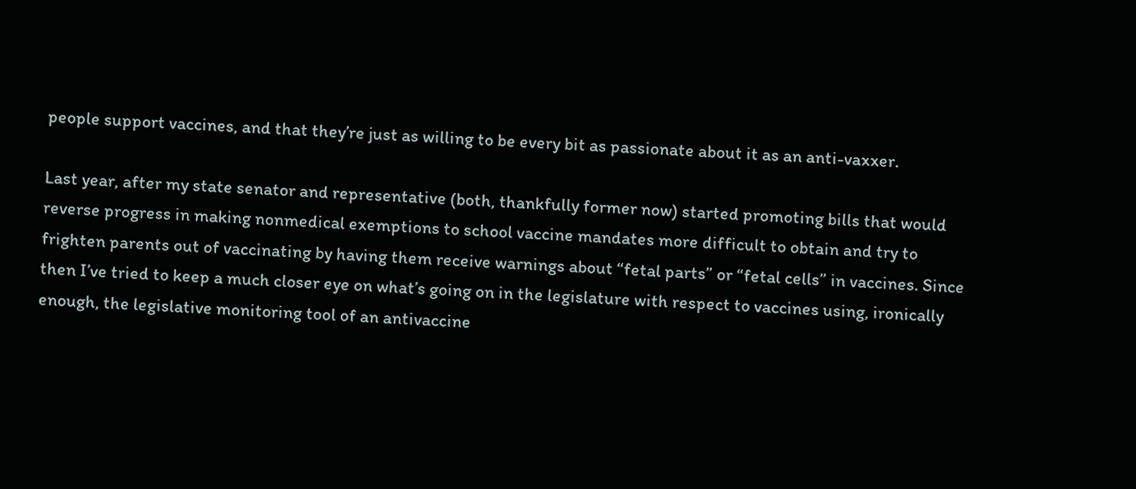people support vaccines, and that they’re just as willing to be every bit as passionate about it as an anti-vaxxer.

Last year, after my state senator and representative (both, thankfully former now) started promoting bills that would reverse progress in making nonmedical exemptions to school vaccine mandates more difficult to obtain and try to frighten parents out of vaccinating by having them receive warnings about “fetal parts” or “fetal cells” in vaccines. Since then I’ve tried to keep a much closer eye on what’s going on in the legislature with respect to vaccines using, ironically enough, the legislative monitoring tool of an antivaccine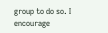group to do so. I encourage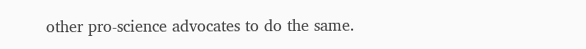other pro-science advocates to do the same.